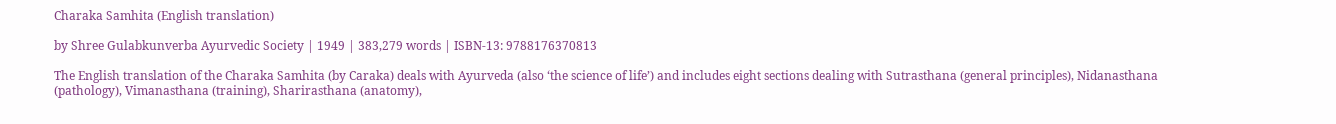Charaka Samhita (English translation)

by Shree Gulabkunverba Ayurvedic Society | 1949 | 383,279 words | ISBN-13: 9788176370813

The English translation of the Charaka Samhita (by Caraka) deals with Ayurveda (also ‘the science of life’) and includes eight sections dealing with Sutrasthana (general principles), Nidanasthana (pathology), Vimanasthana (training), Sharirasthana (anatomy),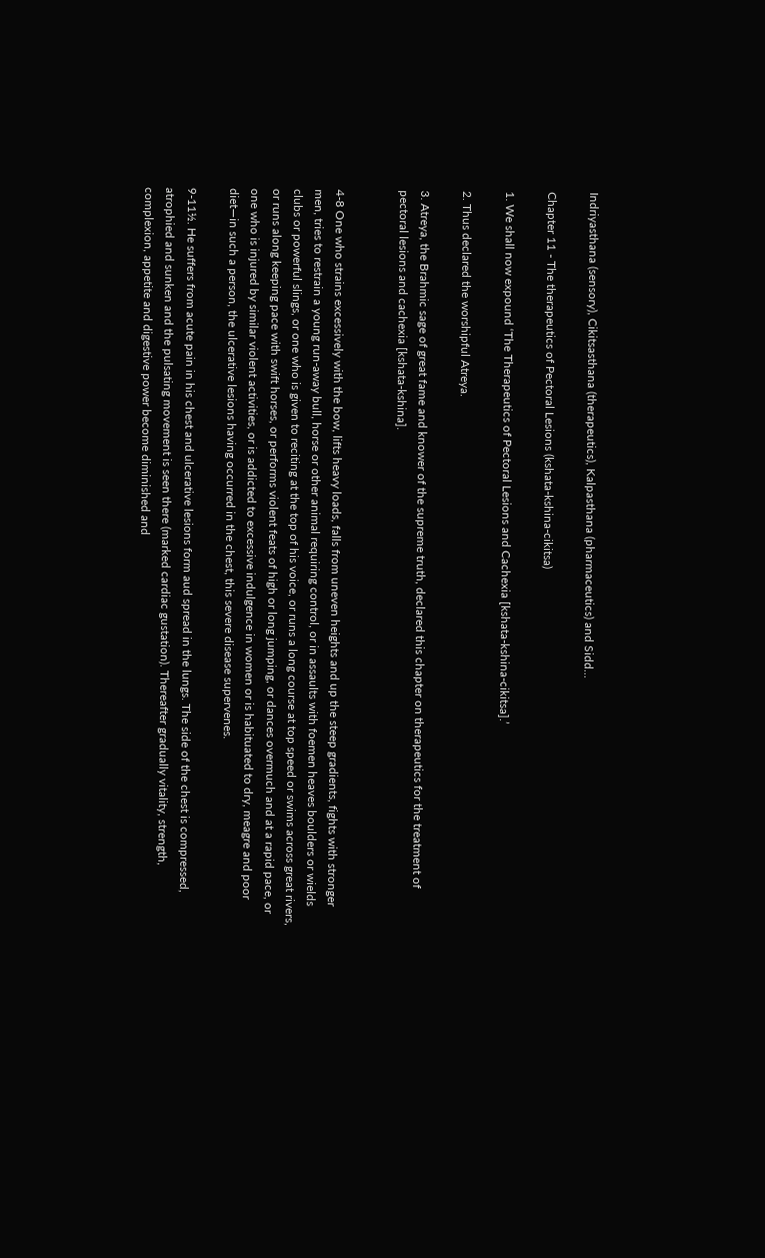Indriyasthana (sensory), Cikitsasthana (therapeutics), Kalpasthana (pharmaceutics) and Sidd...

Chapter 11 - The therapeutics of Pectoral Lesions (kshata-kshina-cikitsa)

1. We shall now expound ‘The Therapeutics of Pectoral Lesions and Cachexia [kshata-kshina-cikitsa].’

2. Thus declared the worshipful Atreya.

3. Atreya, the Brahmic sage of great fame and knower of the supreme truth, declared this chapter on therapeutics for the treatment of pectoral lesions and cachexia [kshata-kshina].


4-8 One who strains excessively with the bow, lifts heavy loads, falls from uneven heights and up the steep gradients, fights with stronger men, tries to restrain a young run-away bull, horse or other animal requiring control, or in assaults with foemen heaves boulders or wields clubs or powerful slings, or one who is given to reciting at the top of his voice, or runs a long course at top speed or swims across great rivers, or runs along keeping pace with swift horses, or performs violent feats of high or long jumping, or dances overmuch and at a rapid pace, or one who is injured by similar violent activities, or is addicted to excessive indulgence in women or is habituated to dry, meagre and poor diet—in such a person, the ulcerative lesions having occurred in the chest, this severe disease supervenes.

9-11½. He suffers from acute pain in his chest and ulcerative lesions form aud spread in the lungs. The side of the chest is compressed, atrophied and sunken and the pulsating movement is seen there (marked cardiac gustation). Thereafter gradually vitality, strength, complexion, appetite and digestive power become diminished and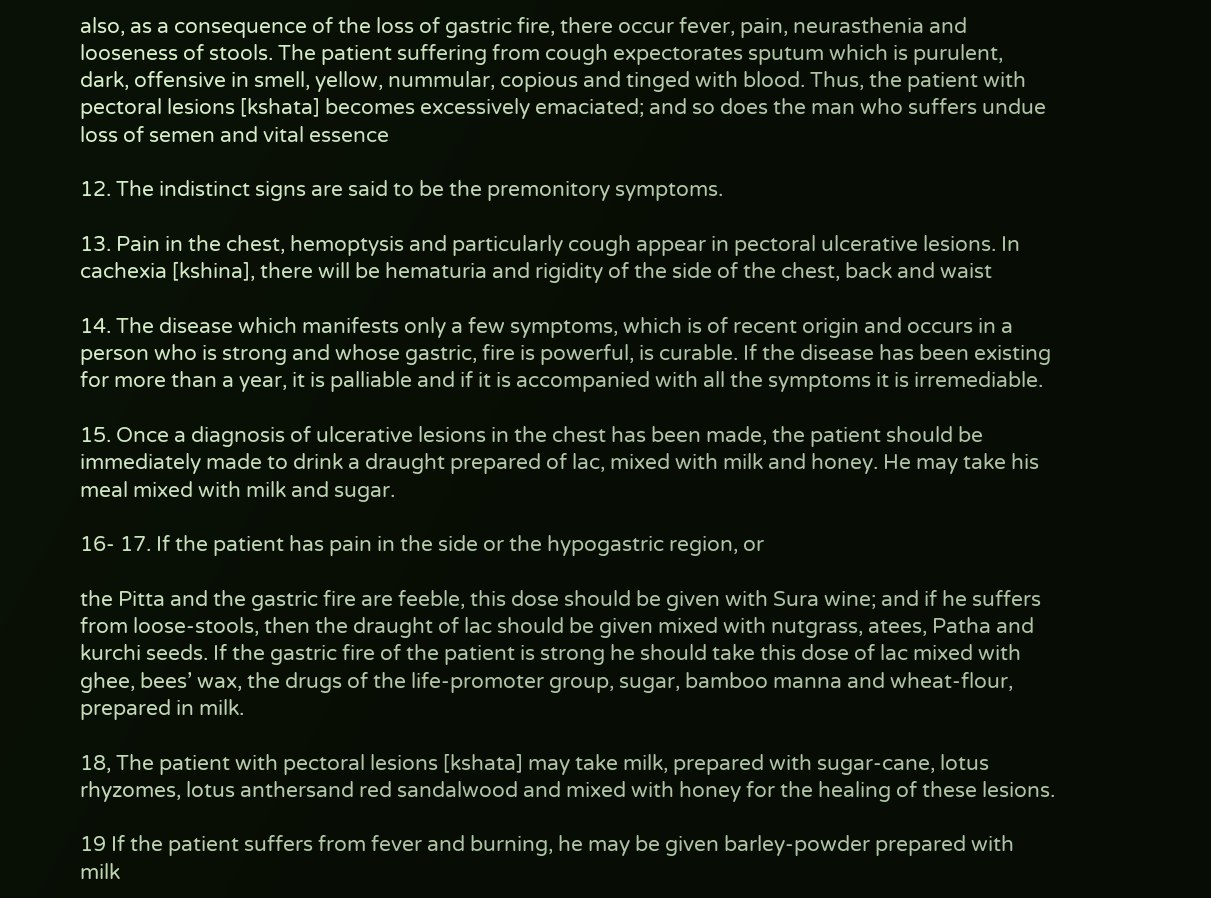also, as a consequence of the loss of gastric fire, there occur fever, pain, neurasthenia and looseness of stools. The patient suffering from cough expectorates sputum which is purulent, dark, offensive in smell, yellow, nummular, copious and tinged with blood. Thus, the patient with pectoral lesions [kshata] becomes excessively emaciated; and so does the man who suffers undue loss of semen and vital essence

12. The indistinct signs are said to be the premonitory symptoms.

13. Pain in the chest, hemoptysis and particularly cough appear in pectoral ulcerative lesions. In cachexia [kshina], there will be hematuria and rigidity of the side of the chest, back and waist

14. The disease which manifests only a few symptoms, which is of recent origin and occurs in a person who is strong and whose gastric, fire is powerful, is curable. If the disease has been existing for more than a year, it is palliable and if it is accompanied with all the symptoms it is irremediable.

15. Once a diagnosis of ulcerative lesions in the chest has been made, the patient should be immediately made to drink a draught prepared of lac, mixed with milk and honey. He may take his meal mixed with milk and sugar.

16- 17. If the patient has pain in the side or the hypogastric region, or

the Pitta and the gastric fire are feeble, this dose should be given with Sura wine; and if he suffers from loose-stools, then the draught of lac should be given mixed with nutgrass, atees, Patha and kurchi seeds. If the gastric fire of the patient is strong he should take this dose of lac mixed with ghee, bees’ wax, the drugs of the life-promoter group, sugar, bamboo manna and wheat-flour, prepared in milk.

18, The patient with pectoral lesions [kshata] may take milk, prepared with sugar-cane, lotus rhyzomes, lotus anthersand red sandalwood and mixed with honey for the healing of these lesions.

19 If the patient suffers from fever and burning, he may be given barley-powder prepared with milk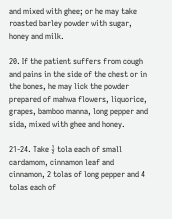and mixed with ghee; or he may take roasted barley powder with sugar, honey and milk.

20. If the patient suffers from cough and pains in the side of the chest or in the bones, he may lick the powder prepared of mahwa flowers, liquorice, grapes, bamboo manna, long pepper and sida, mixed with ghee and honey.

21-24. Take ½ tola each of small cardamom, cinnamon leaf and cinnamon, 2 tolas of long pepper and 4 tolas each of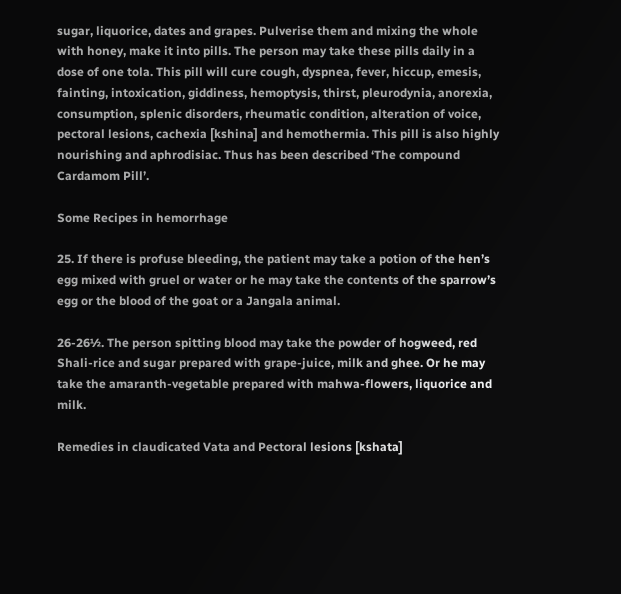sugar, liquorice, dates and grapes. Pulverise them and mixing the whole with honey, make it into pills. The person may take these pills daily in a dose of one tola. This pill will cure cough, dyspnea, fever, hiccup, emesis, fainting, intoxication, giddiness, hemoptysis, thirst, pleurodynia, anorexia, consumption, splenic disorders, rheumatic condition, alteration of voice, pectoral lesions, cachexia [kshina] and hemothermia. This pill is also highly nourishing and aphrodisiac. Thus has been described ‘The compound Cardamom Pill’.

Some Recipes in hemorrhage

25. If there is profuse bleeding, the patient may take a potion of the hen’s egg mixed with gruel or water or he may take the contents of the sparrow’s egg or the blood of the goat or a Jangala animal.

26-26½. The person spitting blood may take the powder of hogweed, red Shali-rice and sugar prepared with grape-juice, milk and ghee. Or he may take the amaranth-vegetable prepared with mahwa-flowers, liquorice and milk.

Remedies in claudicated Vata and Pectoral lesions [kshata]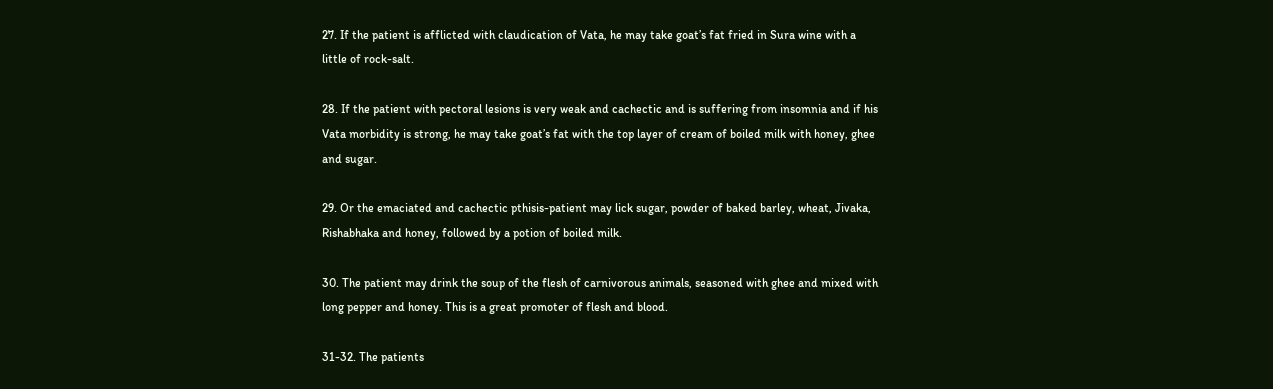27. If the patient is afflicted with claudication of Vata, he may take goat’s fat fried in Sura wine with a little of rock-salt.

28. If the patient with pectoral lesions is very weak and cachectic and is suffering from insomnia and if his Vata morbidity is strong, he may take goat’s fat with the top layer of cream of boiled milk with honey, ghee and sugar.

29. Or the emaciated and cachectic pthisis-patient may lick sugar, powder of baked barley, wheat, Jivaka, Rishabhaka and honey, followed by a potion of boiled milk.

30. The patient may drink the soup of the flesh of carnivorous animals, seasoned with ghee and mixed with long pepper and honey. This is a great promoter of flesh and blood.

31-32. The patients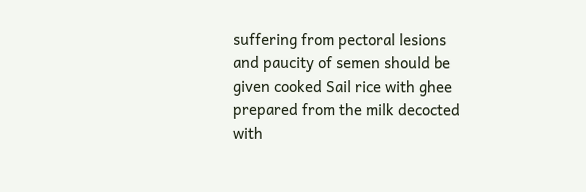suffering from pectoral lesions and paucity of semen should be given cooked Sail rice with ghee prepared from the milk decocted with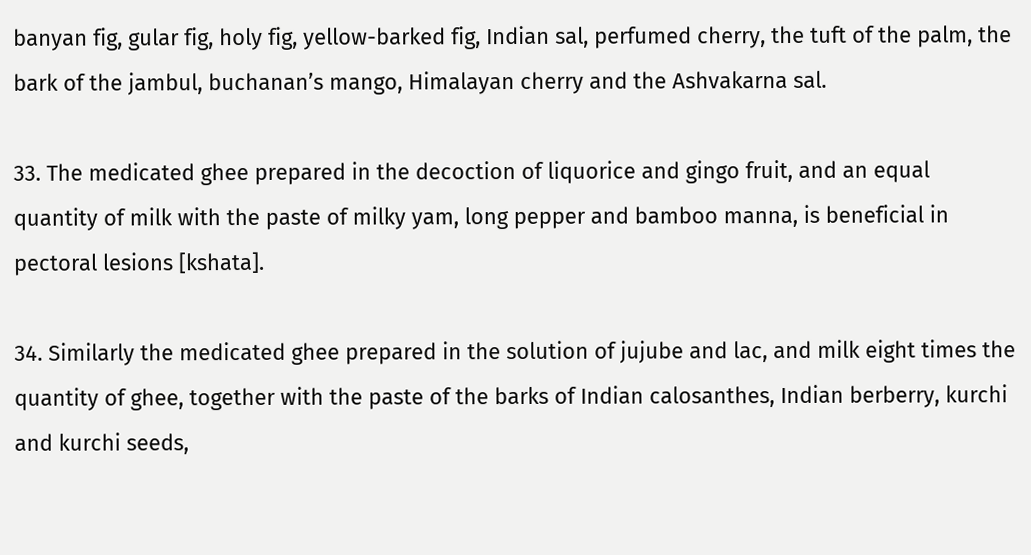banyan fig, gular fig, holy fig, yellow-barked fig, Indian sal, perfumed cherry, the tuft of the palm, the bark of the jambul, buchanan’s mango, Himalayan cherry and the Ashvakarna sal.

33. The medicated ghee prepared in the decoction of liquorice and gingo fruit, and an equal quantity of milk with the paste of milky yam, long pepper and bamboo manna, is beneficial in pectoral lesions [kshata].

34. Similarly the medicated ghee prepared in the solution of jujube and lac, and milk eight times the quantity of ghee, together with the paste of the barks of Indian calosanthes, Indian berberry, kurchi and kurchi seeds,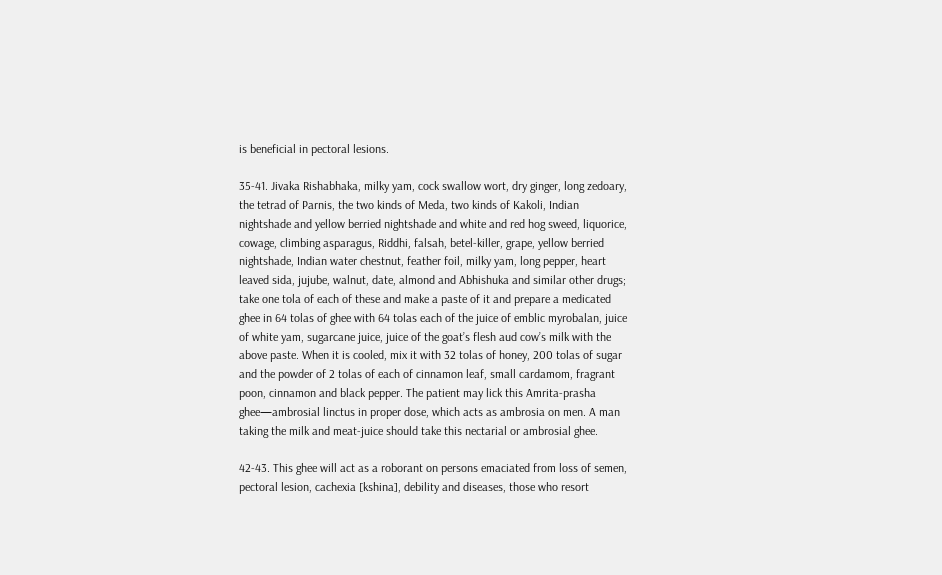is beneficial in pectoral lesions.

35-41. Jivaka Rishabhaka, milky yam, cock swallow wort, dry ginger, long zedoary, the tetrad of Parnis, the two kinds of Meda, two kinds of Kakoli, Indian nightshade and yellow berried nightshade and white and red hog sweed, liquorice, cowage, climbing asparagus, Riddhi, falsah, betel-killer, grape, yellow berried nightshade, Indian water chestnut, feather foil, milky yam, long pepper, heart leaved sida, jujube, walnut, date, almond and Abhishuka and similar other drugs; take one tola of each of these and make a paste of it and prepare a medicated ghee in 64 tolas of ghee with 64 tolas each of the juice of emblic myrobalan, juice of white yam, sugarcane juice, juice of the goat’s flesh aud cow’s milk with the above paste. When it is cooled, mix it with 32 tolas of honey, 200 tolas of sugar and the powder of 2 tolas of each of cinnamon leaf, small cardamom, fragrant poon, cinnamon and black pepper. The patient may lick this Amrita-prasha ghee—ambrosial linctus in proper dose, which acts as ambrosia on men. A man taking the milk and meat-juice should take this nectarial or ambrosial ghee.

42-43. This ghee will act as a roborant on persons emaciated from loss of semen, pectoral lesion, cachexia [kshina], debility and diseases, those who resort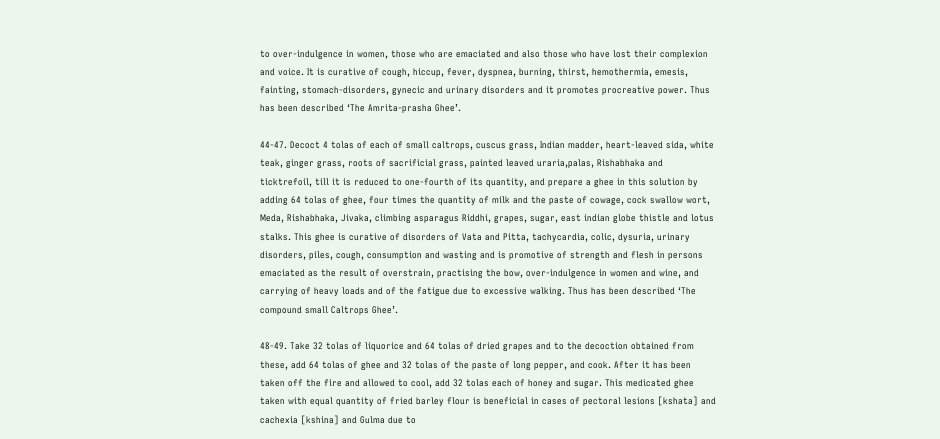to over-indulgence in women, those who are emaciated and also those who have lost their complexion and voice. It is curative of cough, hiccup, fever, dyspnea, burning, thirst, hemothermia, emesis, fainting, stomach-disorders, gynecic and urinary disorders and it promotes procreative power. Thus has been described ‘The Amrita-prasha Ghee’.

44-47. Decoct 4 tolas of each of small caltrops, cuscus grass, Indian madder, heart-leaved sida, white teak, ginger grass, roots of sacrificial grass, painted leaved uraria,palas, Rishabhaka and ticktrefoil, till it is reduced to one-fourth of its quantity, and prepare a ghee in this solution by adding 64 tolas of ghee, four times the quantity of milk and the paste of cowage, cock swallow wort, Meda, Rishabhaka, Jivaka, climbing asparagus Riddhi, grapes, sugar, east indian globe thistle and lotus stalks. This ghee is curative of disorders of Vata and Pitta, tachycardia, colic, dysuria, urinary disorders, piles, cough, consumption and wasting and is promotive of strength and flesh in persons emaciated as the result of overstrain, practising the bow, over-indulgence in women and wine, and carrying of heavy loads and of the fatigue due to excessive walking. Thus has been described ‘The compound small Caltrops Ghee’.

48-49. Take 32 tolas of liquorice and 64 tolas of dried grapes and to the decoction obtained from these, add 64 tolas of ghee and 32 tolas of the paste of long pepper, and cook. After it has been taken off the fire and allowed to cool, add 32 tolas each of honey and sugar. This medicated ghee taken with equal quantity of fried barley flour is beneficial in cases of pectoral lesions [kshata] and cachexia [kshina] and Gulma due to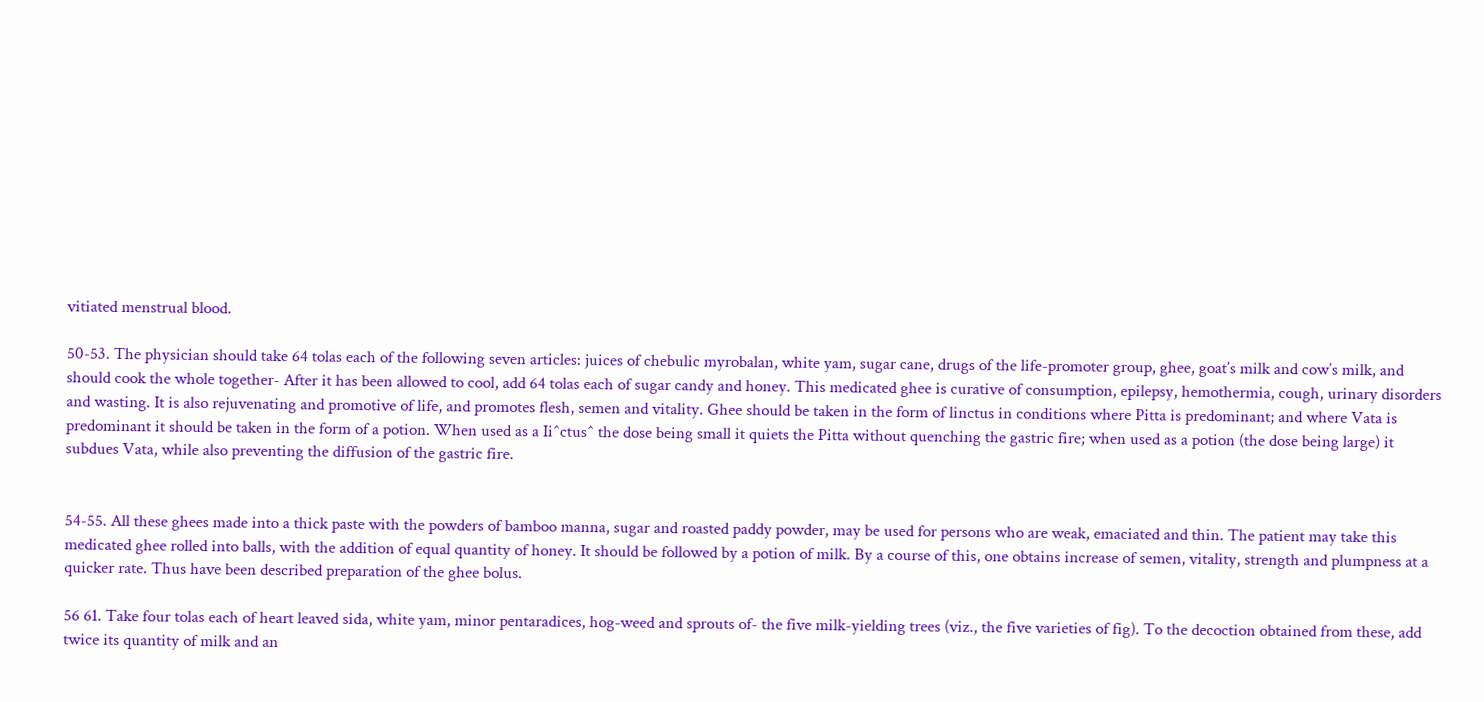vitiated menstrual blood.

50-53. The physician should take 64 tolas each of the following seven articles: juices of chebulic myrobalan, white yam, sugar cane, drugs of the life-promoter group, ghee, goat’s milk and cow’s milk, and should cook the whole together- After it has been allowed to cool, add 64 tolas each of sugar candy and honey. This medicated ghee is curative of consumption, epilepsy, hemothermia, cough, urinary disorders and wasting. It is also rejuvenating and promotive of life, and promotes flesh, semen and vitality. Ghee should be taken in the form of linctus in conditions where Pitta is predominant; and where Vata is predominant it should be taken in the form of a potion. When used as a Ii^ctus^ the dose being small it quiets the Pitta without quenching the gastric fire; when used as a potion (the dose being large) it subdues Vata, while also preventing the diffusion of the gastric fire.


54-55. All these ghees made into a thick paste with the powders of bamboo manna, sugar and roasted paddy powder, may be used for persons who are weak, emaciated and thin. The patient may take this medicated ghee rolled into balls, with the addition of equal quantity of honey. It should be followed by a potion of milk. By a course of this, one obtains increase of semen, vitality, strength and plumpness at a quicker rate. Thus have been described preparation of the ghee bolus.

56 61. Take four tolas each of heart leaved sida, white yam, minor pentaradices, hog-weed and sprouts of- the five milk-yielding trees (viz., the five varieties of fig). To the decoction obtained from these, add twice its quantity of milk and an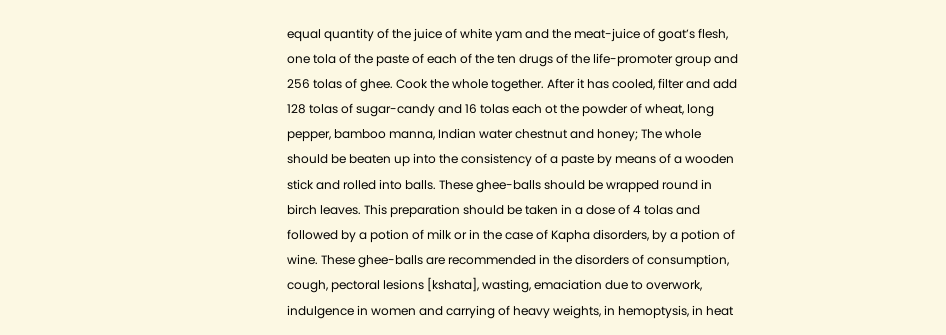equal quantity of the juice of white yam and the meat-juice of goat’s flesh, one tola of the paste of each of the ten drugs of the life-promoter group and 256 tolas of ghee. Cook the whole together. After it has cooled, filter and add 128 tolas of sugar-candy and 16 tolas each ot the powder of wheat, long pepper, bamboo manna, Indian water chestnut and honey; The whole should be beaten up into the consistency of a paste by means of a wooden stick and rolled into balls. These ghee-balls should be wrapped round in birch leaves. This preparation should be taken in a dose of 4 tolas and followed by a potion of milk or in the case of Kapha disorders, by a potion of wine. These ghee-balls are recommended in the disorders of consumption, cough, pectoral lesions [kshata], wasting, emaciation due to overwork, indulgence in women and carrying of heavy weights, in hemoptysis, in heat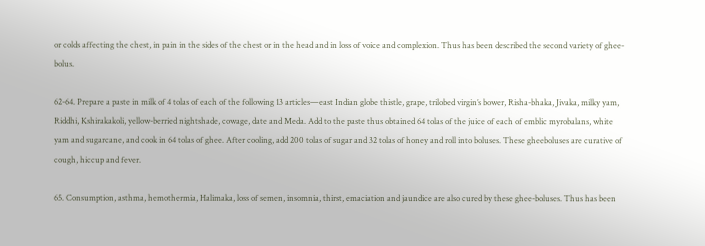or colds affecting the chest, in pain in the sides of the chest or in the head and in loss of voice and complexion. Thus has been described the second variety of ghee-bolus.

62-64. Prepare a paste in milk of 4 tolas of each of the following 13 articles—east Indian globe thistle, grape, trilobed virgin’s bower, Risha-bhaka, Jivaka, milky yam, Riddhi, Kshirakakoli, yellow-berried nightshade, cowage, date and Meda. Add to the paste thus obtained 64 tolas of the juice of each of emblic myrobalans, white yam and sugarcane, and cook in 64 tolas of ghee. After cooling, add 200 tolas of sugar and 32 tolas of honey and roll into boluses. These gheeboluses are curative of cough, hiccup and fever.

65. Consumption, asthma, hemothermia, Halimaka, loss of semen, insomnia, thirst, emaciation and jaundice are also cured by these ghee-boluses. Thus has been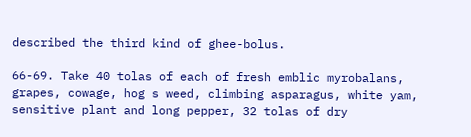described the third kind of ghee-bolus.

66-69. Take 40 tolas of each of fresh emblic myrobalans, grapes, cowage, hog s weed, climbing asparagus, white yam, sensitive plant and long pepper, 32 tolas of dry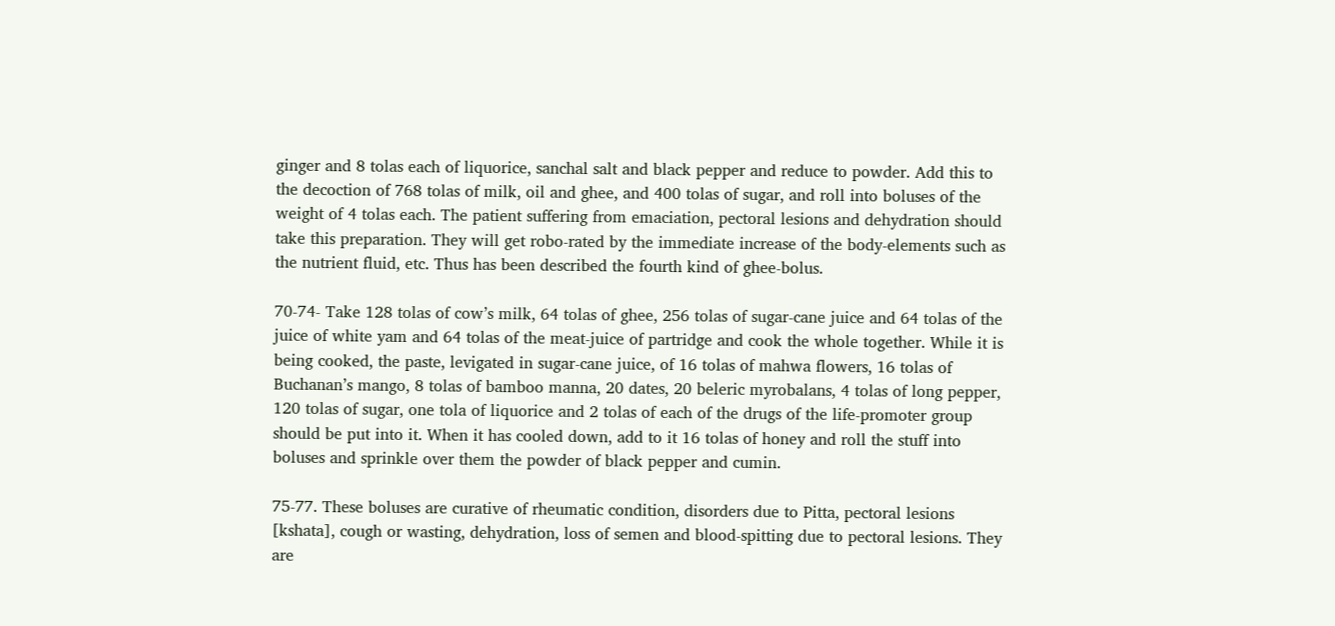ginger and 8 tolas each of liquorice, sanchal salt and black pepper and reduce to powder. Add this to the decoction of 768 tolas of milk, oil and ghee, and 400 tolas of sugar, and roll into boluses of the weight of 4 tolas each. The patient suffering from emaciation, pectoral lesions and dehydration should take this preparation. They will get robo-rated by the immediate increase of the body-elements such as the nutrient fluid, etc. Thus has been described the fourth kind of ghee-bolus.

70-74- Take 128 tolas of cow’s milk, 64 tolas of ghee, 256 tolas of sugar-cane juice and 64 tolas of the juice of white yam and 64 tolas of the meat-juice of partridge and cook the whole together. While it is being cooked, the paste, levigated in sugar-cane juice, of 16 tolas of mahwa flowers, 16 tolas of Buchanan’s mango, 8 tolas of bamboo manna, 20 dates, 20 beleric myrobalans, 4 tolas of long pepper, 120 tolas of sugar, one tola of liquorice and 2 tolas of each of the drugs of the life-promoter group should be put into it. When it has cooled down, add to it 16 tolas of honey and roll the stuff into boluses and sprinkle over them the powder of black pepper and cumin.

75-77. These boluses are curative of rheumatic condition, disorders due to Pitta, pectoral lesions [kshata], cough or wasting, dehydration, loss of semen and blood-spitting due to pectoral lesions. They are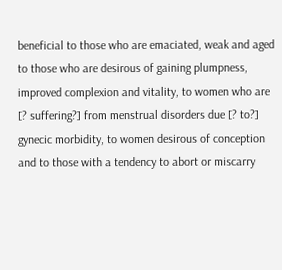beneficial to those who are emaciated, weak and aged to those who are desirous of gaining plumpness, improved complexion and vitality, to women who are [? suffering?] from menstrual disorders due [? to?] gynecic morbidity, to women desirous of conception and to those with a tendency to abort or miscarry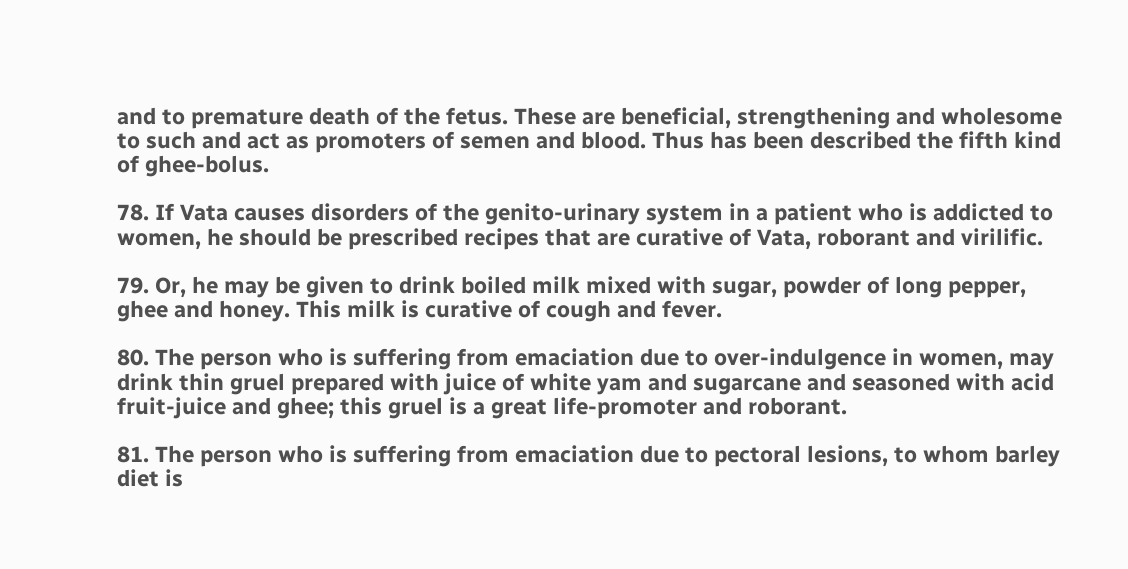and to premature death of the fetus. These are beneficial, strengthening and wholesome to such and act as promoters of semen and blood. Thus has been described the fifth kind of ghee-bolus.

78. If Vata causes disorders of the genito-urinary system in a patient who is addicted to women, he should be prescribed recipes that are curative of Vata, roborant and virilific.

79. Or, he may be given to drink boiled milk mixed with sugar, powder of long pepper, ghee and honey. This milk is curative of cough and fever.

80. The person who is suffering from emaciation due to over-indulgence in women, may drink thin gruel prepared with juice of white yam and sugarcane and seasoned with acid fruit-juice and ghee; this gruel is a great life-promoter and roborant.

81. The person who is suffering from emaciation due to pectoral lesions, to whom barley diet is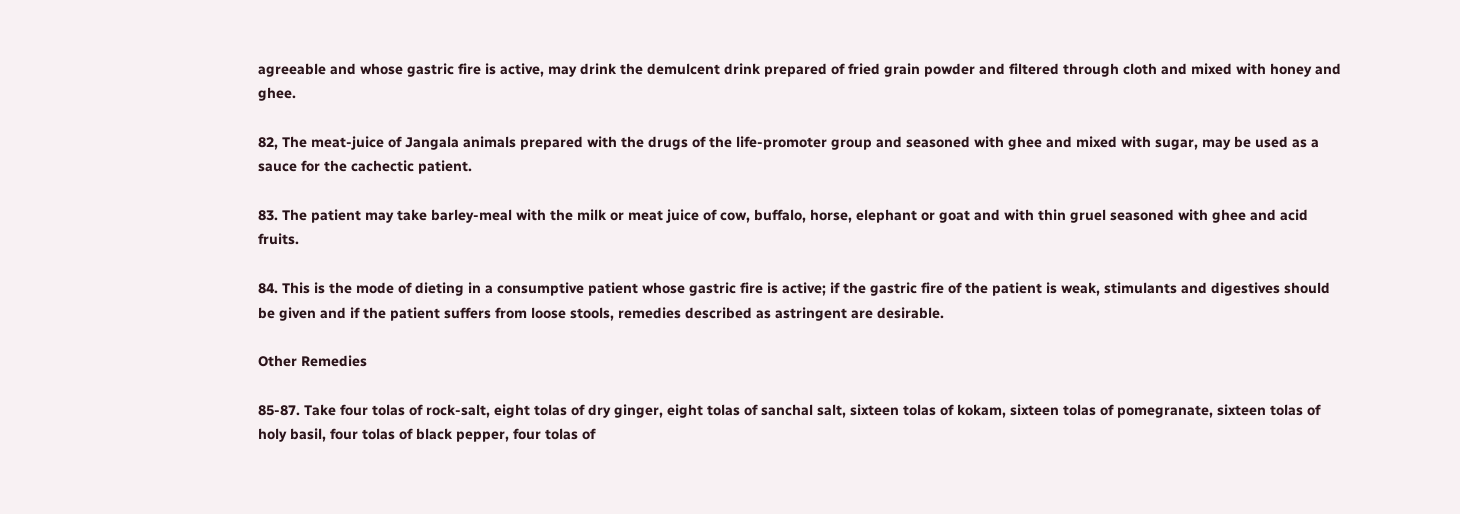agreeable and whose gastric fire is active, may drink the demulcent drink prepared of fried grain powder and filtered through cloth and mixed with honey and ghee.

82, The meat-juice of Jangala animals prepared with the drugs of the life-promoter group and seasoned with ghee and mixed with sugar, may be used as a sauce for the cachectic patient.

83. The patient may take barley-meal with the milk or meat juice of cow, buffalo, horse, elephant or goat and with thin gruel seasoned with ghee and acid fruits.

84. This is the mode of dieting in a consumptive patient whose gastric fire is active; if the gastric fire of the patient is weak, stimulants and digestives should be given and if the patient suffers from loose stools, remedies described as astringent are desirable.

Other Remedies

85-87. Take four tolas of rock-salt, eight tolas of dry ginger, eight tolas of sanchal salt, sixteen tolas of kokam, sixteen tolas of pomegranate, sixteen tolas of holy basil, four tolas of black pepper, four tolas of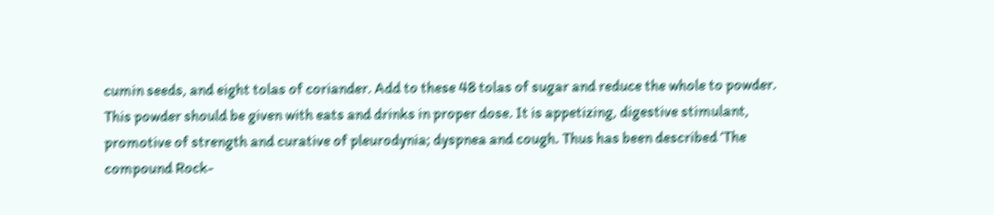cumin seeds, and eight tolas of coriander. Add to these 48 tolas of sugar and reduce the whole to powder. This powder should be given with eats and drinks in proper dose. It is appetizing, digestive stimulant, promotive of strength and curative of pleurodynia; dyspnea and cough. Thus has been described ‘The compound Rock-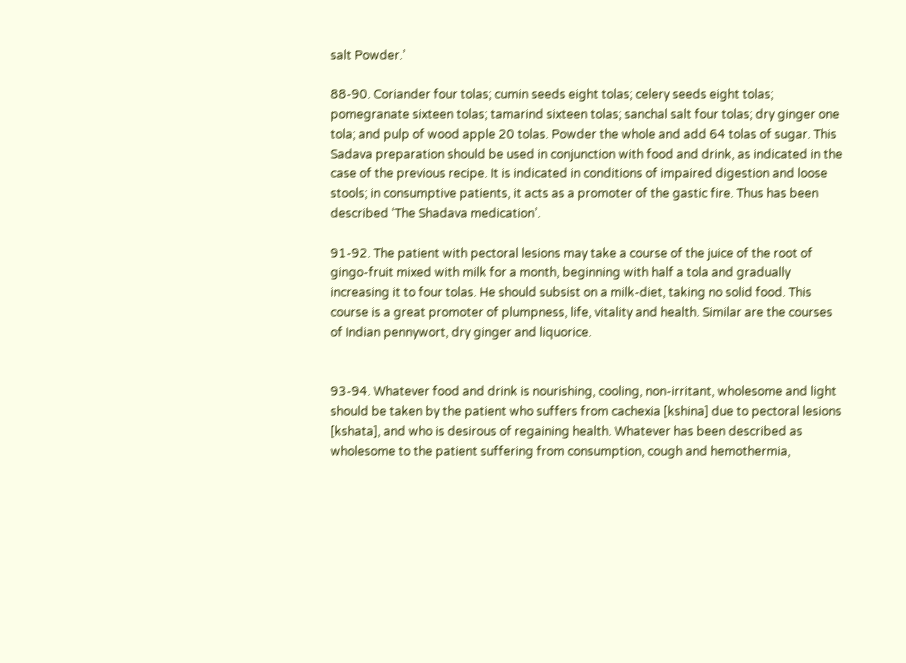salt Powder.’

88-90. Coriander four tolas; cumin seeds eight tolas; celery seeds eight tolas; pomegranate sixteen tolas; tamarind sixteen tolas; sanchal salt four tolas; dry ginger one tola; and pulp of wood apple 20 tolas. Powder the whole and add 64 tolas of sugar. This Sadava preparation should be used in conjunction with food and drink, as indicated in the case of the previous recipe. It is indicated in conditions of impaired digestion and loose stools; in consumptive patients, it acts as a promoter of the gastic fire. Thus has been described ‘The Shadava medication’.

91-92. The patient with pectoral lesions may take a course of the juice of the root of gingo-fruit mixed with milk for a month, beginning with half a tola and gradually increasing it to four tolas. He should subsist on a milk-diet, taking no solid food. This course is a great promoter of plumpness, life, vitality and health. Similar are the courses of Indian pennywort, dry ginger and liquorice.


93-94. Whatever food and drink is nourishing, cooling, non-irritant, wholesome and light should be taken by the patient who suffers from cachexia [kshina] due to pectoral lesions [kshata], and who is desirous of regaining health. Whatever has been described as wholesome to the patient suffering from consumption, cough and hemothermia,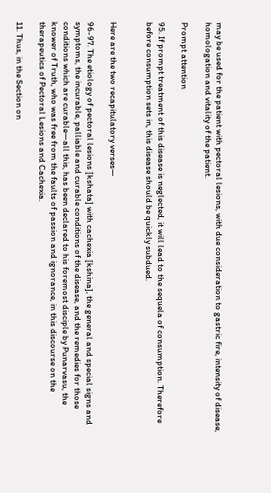may be used for the patient with pectoral lesions, with due consideration to gastric fire, intensity of disease, homologation and vitality of the patient.

Prompt attention

95. If prompt treatment of this disease is neglected, it will lead to the sequela of consumption. Therefore before consumption sets in, this disease should be quickly subdued.


Here are the two recapitulatory verses—

96-97. The etiology of pectoral lesions [kshata] with cachexia [kshina], the general and special signs and symptoms, the incurable, palliable and curable conditions of the disease, and the remedies for those conditions which are curable—all this, has been declared to his foremost disciple by Punarvasu, the knower of Truth, who was free from the faults of passion and ignorance, in this discourse on the therapeutics of Pectoral Lesions and Cachexia.

11. Thus, in the Section on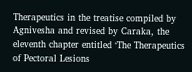Therapeutics in the treatise compiled by Agnivesha and revised by Caraka, the eleventh chapter entitled ‘The Therapeutics of Pectoral Lesions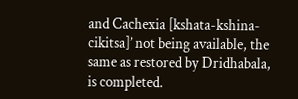and Cachexia [kshata-kshina-cikitsa]’ not being available, the same as restored by Dridhabala, is completed.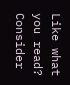Like what you read? Consider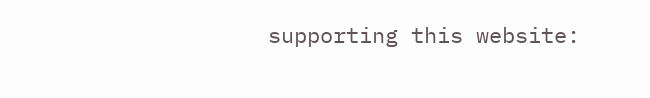supporting this website: